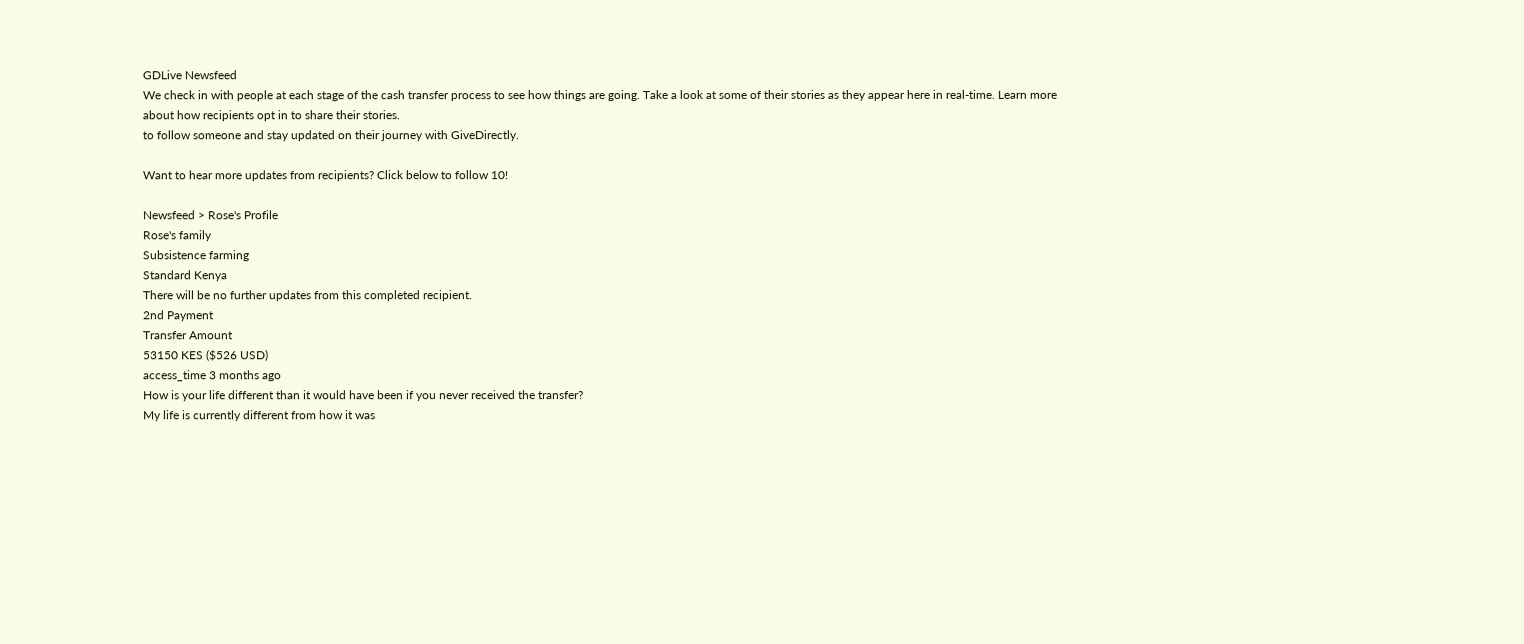GDLive Newsfeed
We check in with people at each stage of the cash transfer process to see how things are going. Take a look at some of their stories as they appear here in real-time. Learn more about how recipients opt in to share their stories.
to follow someone and stay updated on their journey with GiveDirectly.

Want to hear more updates from recipients? Click below to follow 10!

Newsfeed > Rose's Profile
Rose's family
Subsistence farming
Standard Kenya
There will be no further updates from this completed recipient.
2nd Payment
Transfer Amount
53150 KES ($526 USD)
access_time 3 months ago
How is your life different than it would have been if you never received the transfer?
My life is currently different from how it was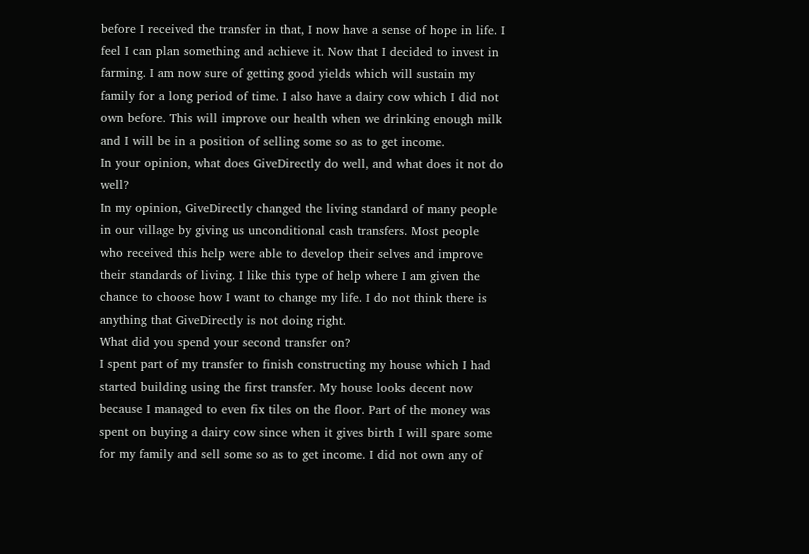before I received the transfer in that, I now have a sense of hope in life. I feel I can plan something and achieve it. Now that I decided to invest in farming. I am now sure of getting good yields which will sustain my family for a long period of time. I also have a dairy cow which I did not own before. This will improve our health when we drinking enough milk and I will be in a position of selling some so as to get income.
In your opinion, what does GiveDirectly do well, and what does it not do well?
In my opinion, GiveDirectly changed the living standard of many people in our village by giving us unconditional cash transfers. Most people who received this help were able to develop their selves and improve their standards of living. I like this type of help where I am given the chance to choose how I want to change my life. I do not think there is anything that GiveDirectly is not doing right.
What did you spend your second transfer on?
I spent part of my transfer to finish constructing my house which I had started building using the first transfer. My house looks decent now because I managed to even fix tiles on the floor. Part of the money was spent on buying a dairy cow since when it gives birth I will spare some for my family and sell some so as to get income. I did not own any of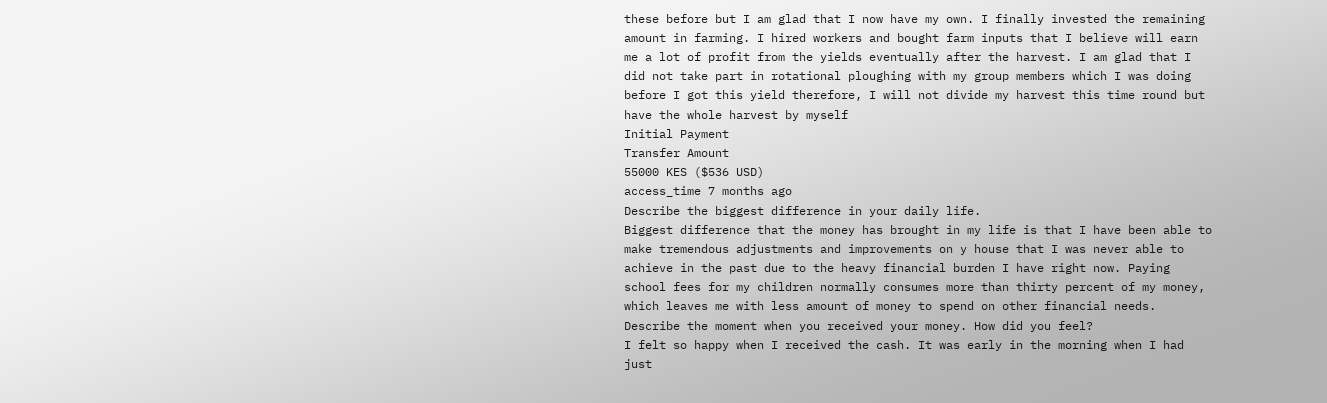these before but I am glad that I now have my own. I finally invested the remaining amount in farming. I hired workers and bought farm inputs that I believe will earn me a lot of profit from the yields eventually after the harvest. I am glad that I did not take part in rotational ploughing with my group members which I was doing before I got this yield therefore, I will not divide my harvest this time round but have the whole harvest by myself
Initial Payment
Transfer Amount
55000 KES ($536 USD)
access_time 7 months ago
Describe the biggest difference in your daily life.
Biggest difference that the money has brought in my life is that I have been able to make tremendous adjustments and improvements on y house that I was never able to achieve in the past due to the heavy financial burden I have right now. Paying school fees for my children normally consumes more than thirty percent of my money, which leaves me with less amount of money to spend on other financial needs.
Describe the moment when you received your money. How did you feel?
I felt so happy when I received the cash. It was early in the morning when I had just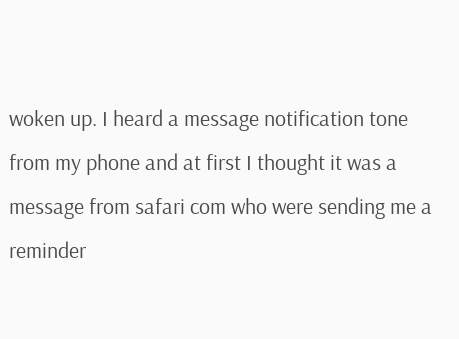woken up. I heard a message notification tone from my phone and at first I thought it was a message from safari com who were sending me a reminder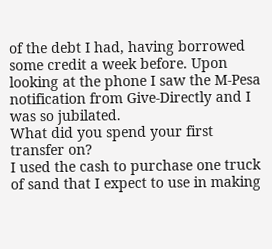of the debt I had, having borrowed some credit a week before. Upon looking at the phone I saw the M-Pesa notification from Give-Directly and I was so jubilated.
What did you spend your first transfer on?
I used the cash to purchase one truck of sand that I expect to use in making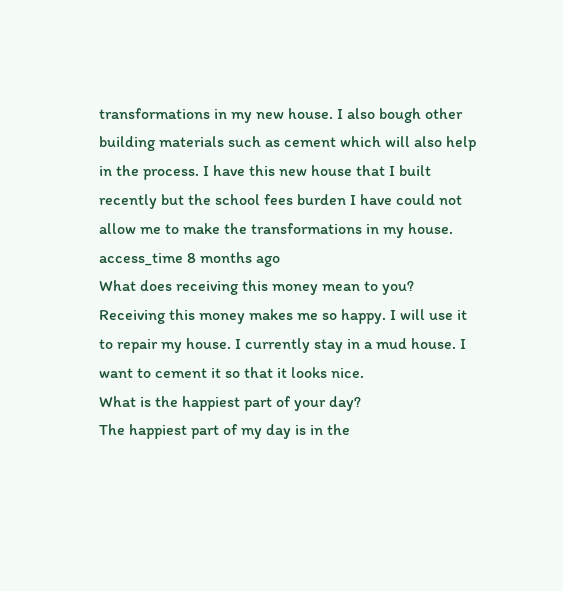transformations in my new house. I also bough other building materials such as cement which will also help in the process. I have this new house that I built recently but the school fees burden I have could not allow me to make the transformations in my house.
access_time 8 months ago
What does receiving this money mean to you?
Receiving this money makes me so happy. I will use it to repair my house. I currently stay in a mud house. I want to cement it so that it looks nice.
What is the happiest part of your day?
The happiest part of my day is in the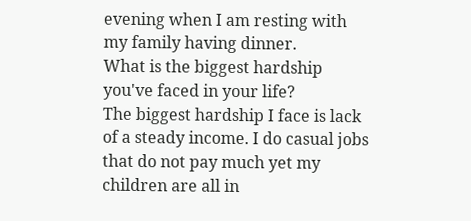evening when I am resting with my family having dinner.
What is the biggest hardship you've faced in your life?
The biggest hardship I face is lack of a steady income. I do casual jobs that do not pay much yet my children are all in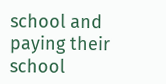school and paying their school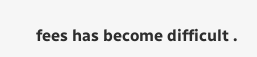fees has become difficult .